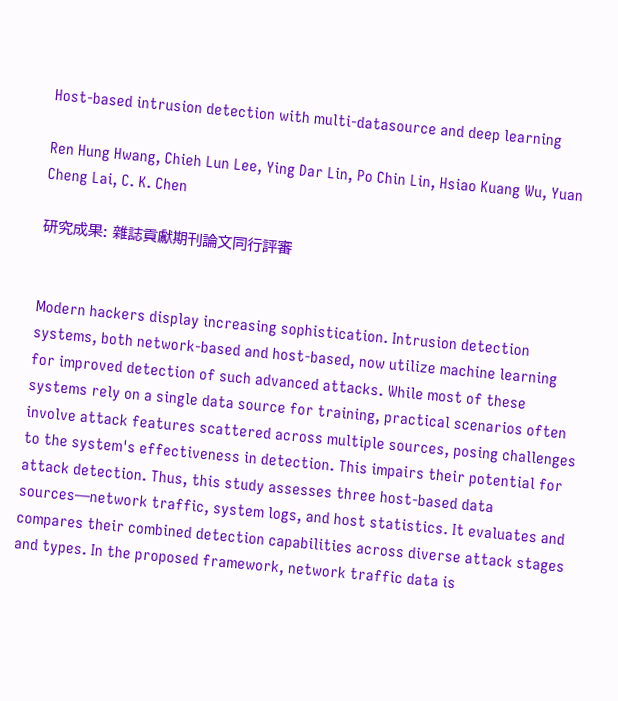Host-based intrusion detection with multi-datasource and deep learning

Ren Hung Hwang, Chieh Lun Lee, Ying Dar Lin, Po Chin Lin, Hsiao Kuang Wu, Yuan Cheng Lai, C. K. Chen

研究成果: 雜誌貢獻期刊論文同行評審


Modern hackers display increasing sophistication. Intrusion detection systems, both network-based and host-based, now utilize machine learning for improved detection of such advanced attacks. While most of these systems rely on a single data source for training, practical scenarios often involve attack features scattered across multiple sources, posing challenges to the system's effectiveness in detection. This impairs their potential for attack detection. Thus, this study assesses three host-based data sources—network traffic, system logs, and host statistics. It evaluates and compares their combined detection capabilities across diverse attack stages and types. In the proposed framework, network traffic data is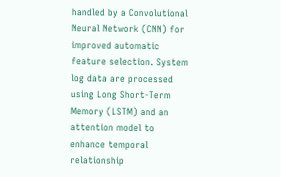handled by a Convolutional Neural Network (CNN) for improved automatic feature selection. System log data are processed using Long Short-Term Memory (LSTM) and an attention model to enhance temporal relationship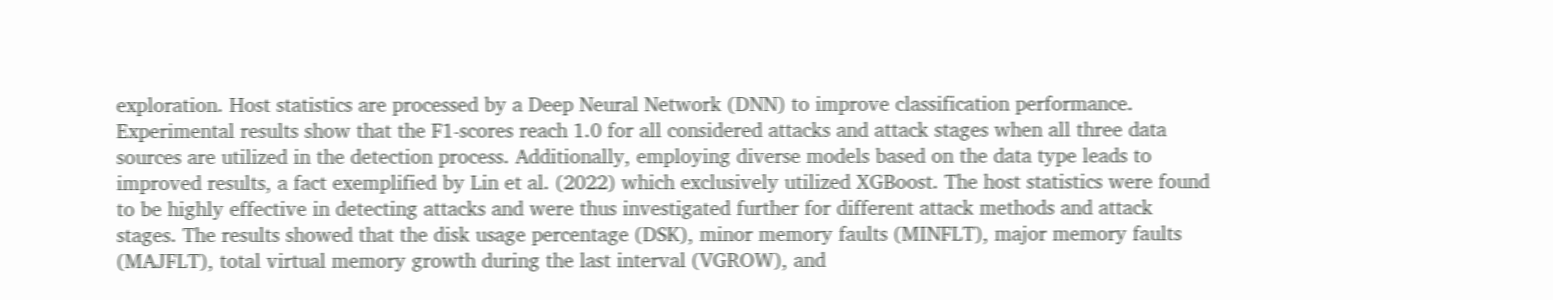exploration. Host statistics are processed by a Deep Neural Network (DNN) to improve classification performance. Experimental results show that the F1-scores reach 1.0 for all considered attacks and attack stages when all three data sources are utilized in the detection process. Additionally, employing diverse models based on the data type leads to improved results, a fact exemplified by Lin et al. (2022) which exclusively utilized XGBoost. The host statistics were found to be highly effective in detecting attacks and were thus investigated further for different attack methods and attack stages. The results showed that the disk usage percentage (DSK), minor memory faults (MINFLT), major memory faults (MAJFLT), total virtual memory growth during the last interval (VGROW), and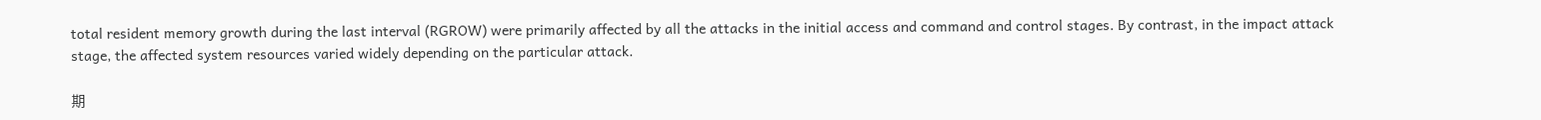total resident memory growth during the last interval (RGROW) were primarily affected by all the attacks in the initial access and command and control stages. By contrast, in the impact attack stage, the affected system resources varied widely depending on the particular attack.

期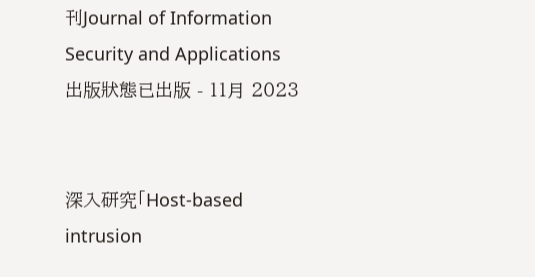刊Journal of Information Security and Applications
出版狀態已出版 - 11月 2023


深入研究「Host-based intrusion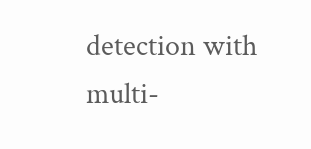detection with multi-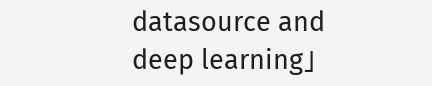datasource and deep learning」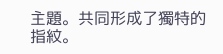主題。共同形成了獨特的指紋。